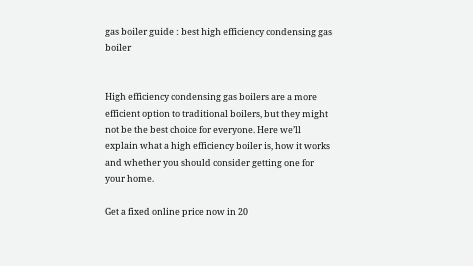gas boiler guide : best high efficiency condensing gas boiler


High efficiency condensing gas boilers are a more efficient option to traditional boilers, but they might not be the best choice for everyone. Here we’ll explain what a high efficiency boiler is, how it works and whether you should consider getting one for your home.

Get a fixed online price now in 20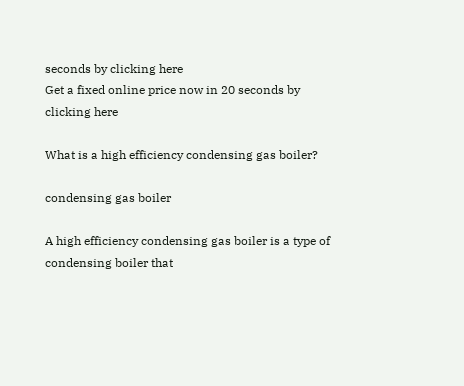seconds by clicking here
Get a fixed online price now in 20 seconds by clicking here

What is a high efficiency condensing gas boiler?

condensing gas boiler

A high efficiency condensing gas boiler is a type of condensing boiler that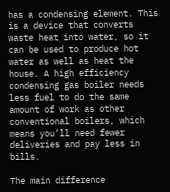has a condensing element. This is a device that converts waste heat into water, so it can be used to produce hot water as well as heat the house. A high efficiency condensing gas boiler needs less fuel to do the same amount of work as other conventional boilers, which means you’ll need fewer deliveries and pay less in bills.

The main difference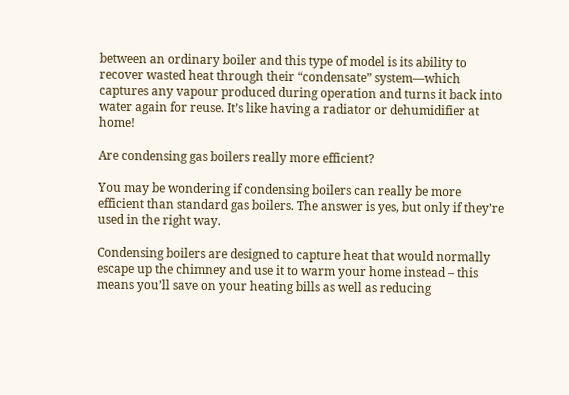between an ordinary boiler and this type of model is its ability to recover wasted heat through their “condensate” system—which captures any vapour produced during operation and turns it back into water again for reuse. It’s like having a radiator or dehumidifier at home!

Are condensing gas boilers really more efficient?

You may be wondering if condensing boilers can really be more efficient than standard gas boilers. The answer is yes, but only if they’re used in the right way.

Condensing boilers are designed to capture heat that would normally escape up the chimney and use it to warm your home instead – this means you’ll save on your heating bills as well as reducing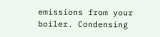emissions from your boiler. Condensing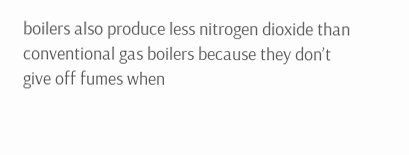boilers also produce less nitrogen dioxide than conventional gas boilers because they don’t give off fumes when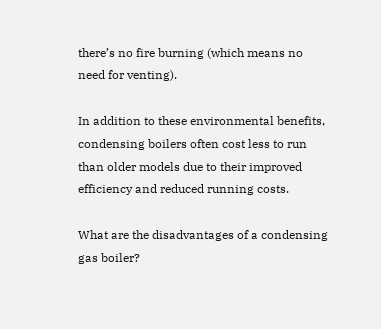there’s no fire burning (which means no need for venting).

In addition to these environmental benefits, condensing boilers often cost less to run than older models due to their improved efficiency and reduced running costs.

What are the disadvantages of a condensing gas boiler?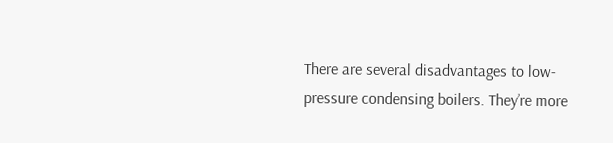There are several disadvantages to low-pressure condensing boilers. They’re more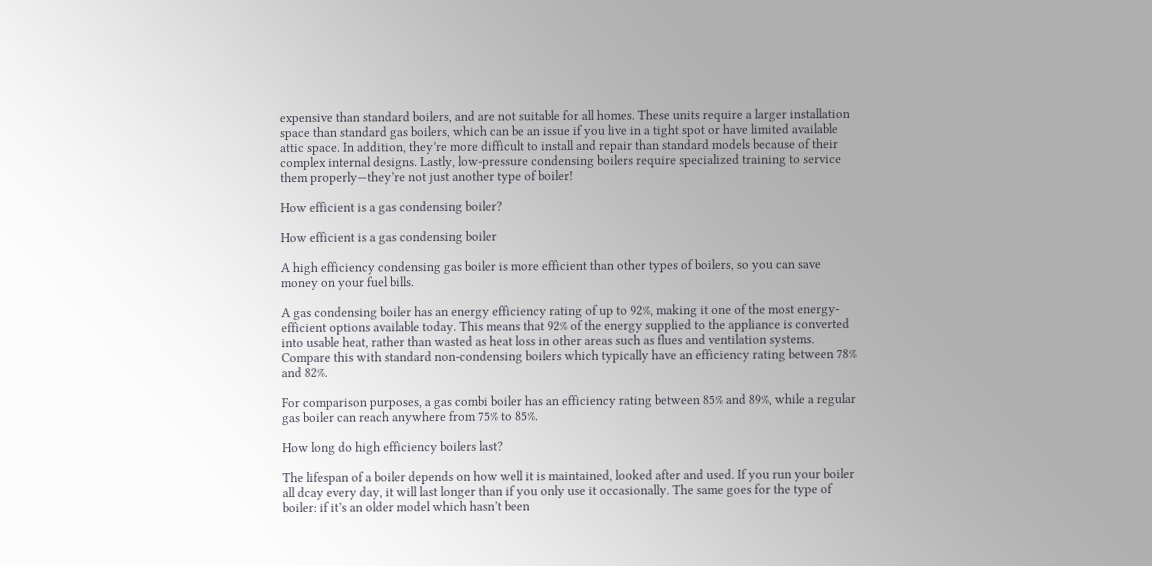expensive than standard boilers, and are not suitable for all homes. These units require a larger installation space than standard gas boilers, which can be an issue if you live in a tight spot or have limited available attic space. In addition, they’re more difficult to install and repair than standard models because of their complex internal designs. Lastly, low-pressure condensing boilers require specialized training to service them properly—they’re not just another type of boiler!

How efficient is a gas condensing boiler?

How efficient is a gas condensing boiler

A high efficiency condensing gas boiler is more efficient than other types of boilers, so you can save money on your fuel bills.

A gas condensing boiler has an energy efficiency rating of up to 92%, making it one of the most energy-efficient options available today. This means that 92% of the energy supplied to the appliance is converted into usable heat, rather than wasted as heat loss in other areas such as flues and ventilation systems. Compare this with standard non-condensing boilers which typically have an efficiency rating between 78% and 82%.

For comparison purposes, a gas combi boiler has an efficiency rating between 85% and 89%, while a regular gas boiler can reach anywhere from 75% to 85%.

How long do high efficiency boilers last?

The lifespan of a boiler depends on how well it is maintained, looked after and used. If you run your boiler all dcay every day, it will last longer than if you only use it occasionally. The same goes for the type of boiler: if it’s an older model which hasn’t been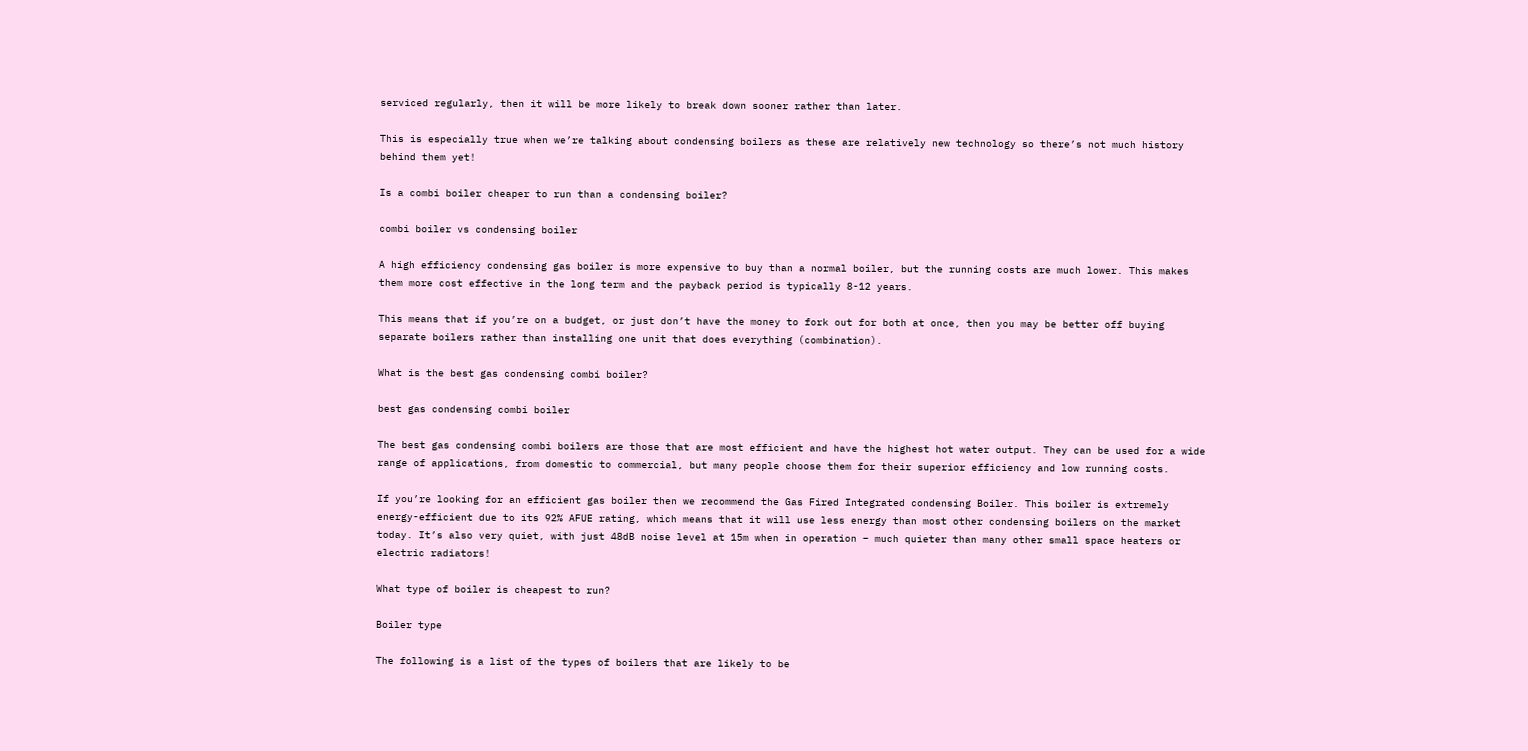serviced regularly, then it will be more likely to break down sooner rather than later.

This is especially true when we’re talking about condensing boilers as these are relatively new technology so there’s not much history behind them yet!

Is a combi boiler cheaper to run than a condensing boiler?

combi boiler vs condensing boiler

A high efficiency condensing gas boiler is more expensive to buy than a normal boiler, but the running costs are much lower. This makes them more cost effective in the long term and the payback period is typically 8-12 years.

This means that if you’re on a budget, or just don’t have the money to fork out for both at once, then you may be better off buying separate boilers rather than installing one unit that does everything (combination).

What is the best gas condensing combi boiler?

best gas condensing combi boiler

The best gas condensing combi boilers are those that are most efficient and have the highest hot water output. They can be used for a wide range of applications, from domestic to commercial, but many people choose them for their superior efficiency and low running costs.

If you’re looking for an efficient gas boiler then we recommend the Gas Fired Integrated condensing Boiler. This boiler is extremely energy-efficient due to its 92% AFUE rating, which means that it will use less energy than most other condensing boilers on the market today. It’s also very quiet, with just 48dB noise level at 15m when in operation – much quieter than many other small space heaters or electric radiators!

What type of boiler is cheapest to run?

Boiler type

The following is a list of the types of boilers that are likely to be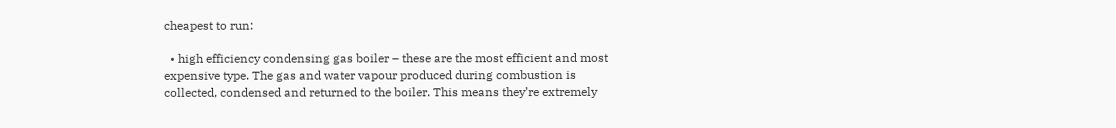cheapest to run:

  • high efficiency condensing gas boiler – these are the most efficient and most expensive type. The gas and water vapour produced during combustion is collected, condensed and returned to the boiler. This means they’re extremely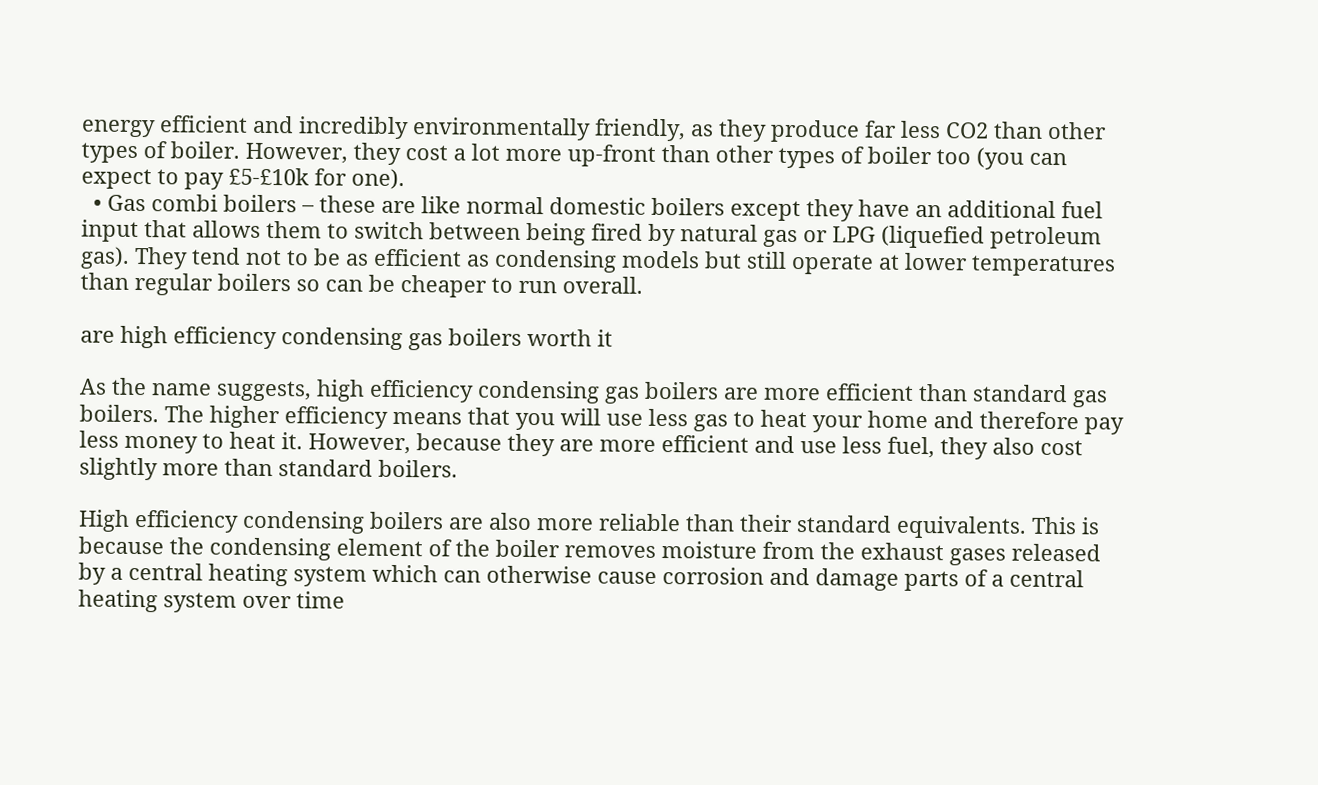energy efficient and incredibly environmentally friendly, as they produce far less CO2 than other types of boiler. However, they cost a lot more up-front than other types of boiler too (you can expect to pay £5-£10k for one).
  • Gas combi boilers – these are like normal domestic boilers except they have an additional fuel input that allows them to switch between being fired by natural gas or LPG (liquefied petroleum gas). They tend not to be as efficient as condensing models but still operate at lower temperatures than regular boilers so can be cheaper to run overall.

are high efficiency condensing gas boilers worth it

As the name suggests, high efficiency condensing gas boilers are more efficient than standard gas boilers. The higher efficiency means that you will use less gas to heat your home and therefore pay less money to heat it. However, because they are more efficient and use less fuel, they also cost slightly more than standard boilers.

High efficiency condensing boilers are also more reliable than their standard equivalents. This is because the condensing element of the boiler removes moisture from the exhaust gases released by a central heating system which can otherwise cause corrosion and damage parts of a central heating system over time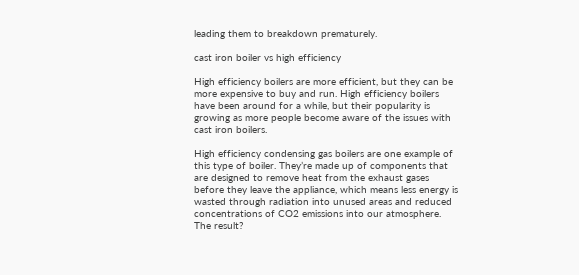leading them to breakdown prematurely.

cast iron boiler vs high efficiency

High efficiency boilers are more efficient, but they can be more expensive to buy and run. High efficiency boilers have been around for a while, but their popularity is growing as more people become aware of the issues with cast iron boilers.

High efficiency condensing gas boilers are one example of this type of boiler. They’re made up of components that are designed to remove heat from the exhaust gases before they leave the appliance, which means less energy is wasted through radiation into unused areas and reduced concentrations of CO2 emissions into our atmosphere. The result?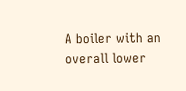A boiler with an overall lower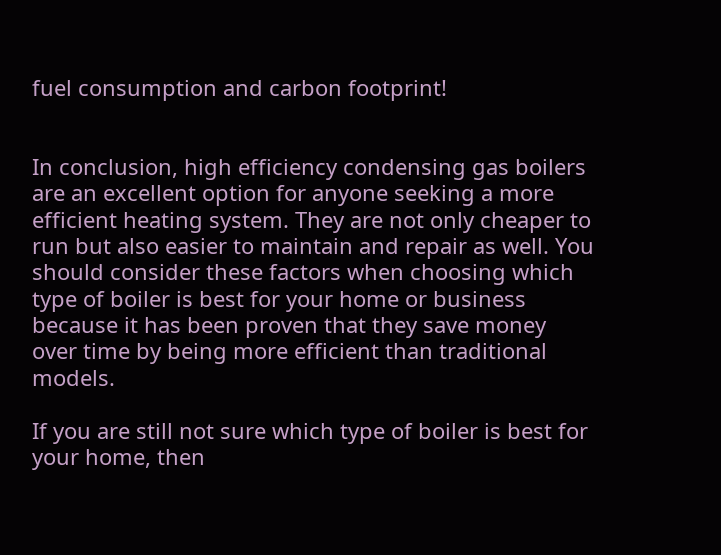fuel consumption and carbon footprint!


In conclusion, high efficiency condensing gas boilers are an excellent option for anyone seeking a more efficient heating system. They are not only cheaper to run but also easier to maintain and repair as well. You should consider these factors when choosing which type of boiler is best for your home or business because it has been proven that they save money over time by being more efficient than traditional models.

If you are still not sure which type of boiler is best for your home, then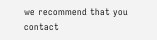we recommend that you contact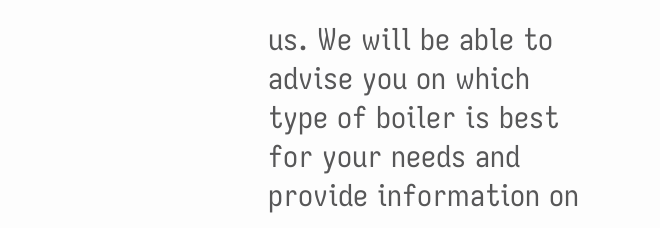us. We will be able to advise you on which type of boiler is best for your needs and provide information on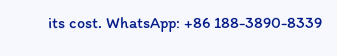its cost. WhatsApp: +86 188-3890-8339